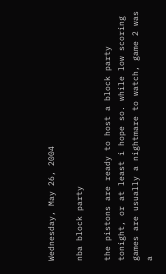Wednesday, May 26, 2004

nba block party

the pistons are ready to host a block party tonight, or at least i hope so. while low scoring games are usually a nightmare to watch, game 2 was a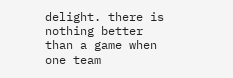delight. there is nothing better than a game when one team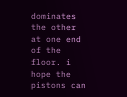dominates the other at one end of the floor. i hope the pistons can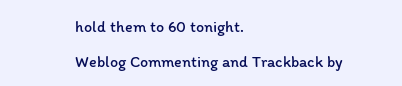hold them to 60 tonight.

Weblog Commenting and Trackback by